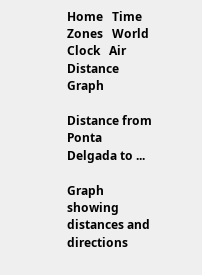Home   Time Zones   World Clock   Air Distance Graph

Distance from Ponta Delgada to ...

Graph showing distances and directions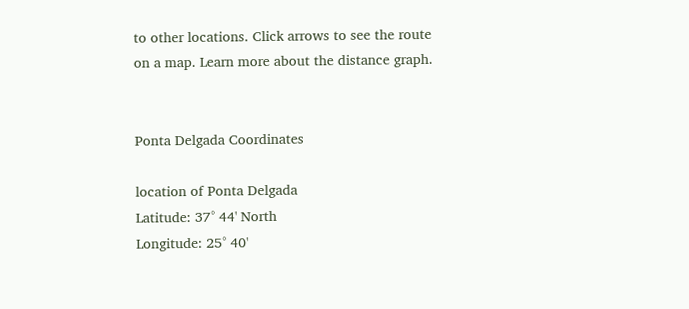to other locations. Click arrows to see the route on a map. Learn more about the distance graph.


Ponta Delgada Coordinates

location of Ponta Delgada
Latitude: 37° 44' North
Longitude: 25° 40'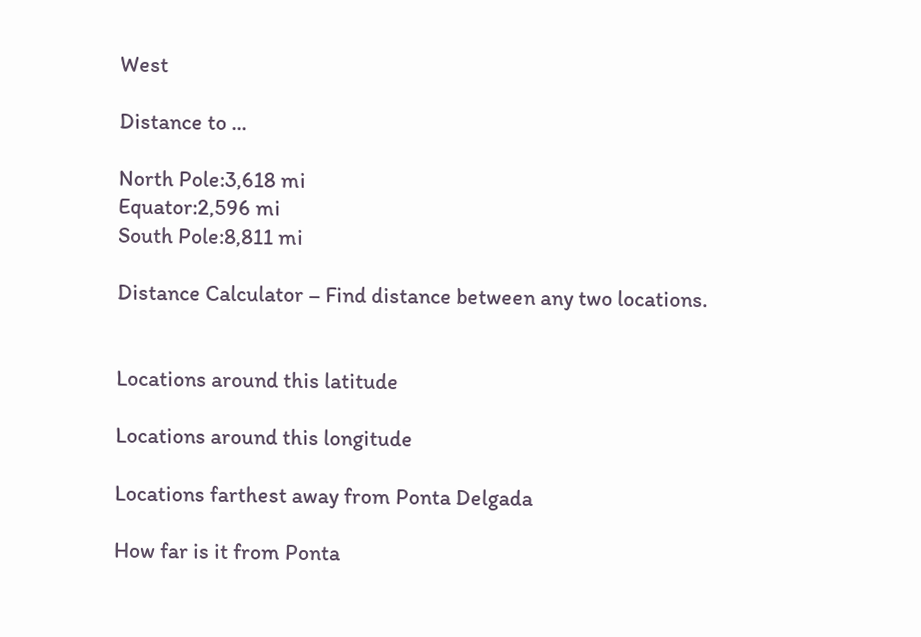West

Distance to ...

North Pole:3,618 mi
Equator:2,596 mi
South Pole:8,811 mi

Distance Calculator – Find distance between any two locations.


Locations around this latitude

Locations around this longitude

Locations farthest away from Ponta Delgada

How far is it from Ponta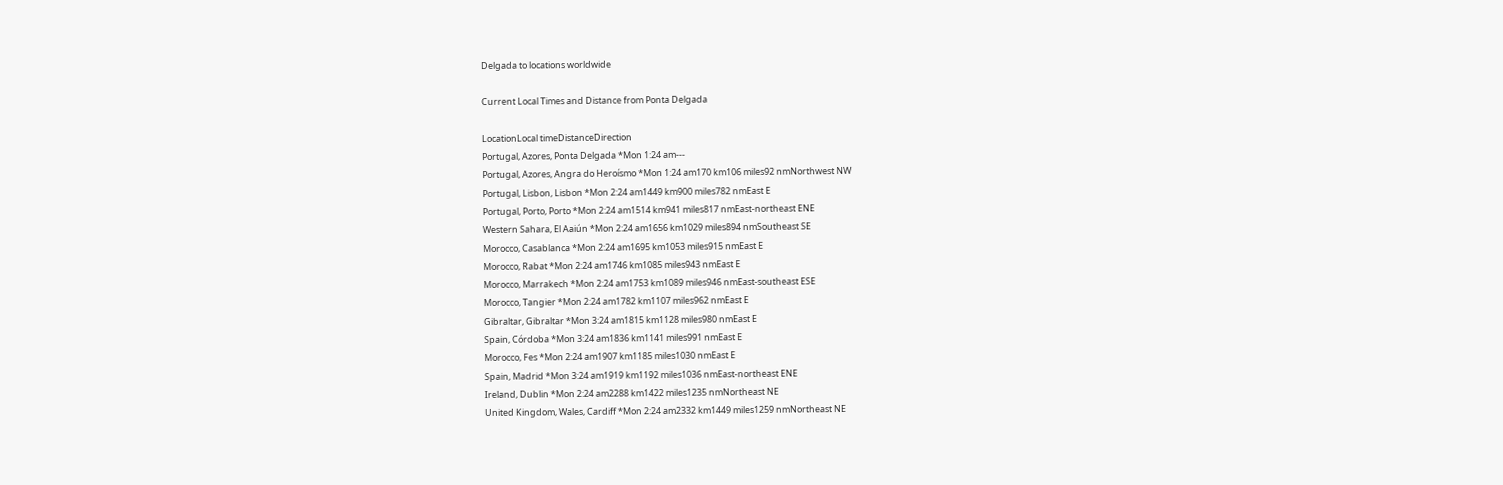Delgada to locations worldwide

Current Local Times and Distance from Ponta Delgada

LocationLocal timeDistanceDirection
Portugal, Azores, Ponta Delgada *Mon 1:24 am---
Portugal, Azores, Angra do Heroísmo *Mon 1:24 am170 km106 miles92 nmNorthwest NW
Portugal, Lisbon, Lisbon *Mon 2:24 am1449 km900 miles782 nmEast E
Portugal, Porto, Porto *Mon 2:24 am1514 km941 miles817 nmEast-northeast ENE
Western Sahara, El Aaiún *Mon 2:24 am1656 km1029 miles894 nmSoutheast SE
Morocco, Casablanca *Mon 2:24 am1695 km1053 miles915 nmEast E
Morocco, Rabat *Mon 2:24 am1746 km1085 miles943 nmEast E
Morocco, Marrakech *Mon 2:24 am1753 km1089 miles946 nmEast-southeast ESE
Morocco, Tangier *Mon 2:24 am1782 km1107 miles962 nmEast E
Gibraltar, Gibraltar *Mon 3:24 am1815 km1128 miles980 nmEast E
Spain, Córdoba *Mon 3:24 am1836 km1141 miles991 nmEast E
Morocco, Fes *Mon 2:24 am1907 km1185 miles1030 nmEast E
Spain, Madrid *Mon 3:24 am1919 km1192 miles1036 nmEast-northeast ENE
Ireland, Dublin *Mon 2:24 am2288 km1422 miles1235 nmNortheast NE
United Kingdom, Wales, Cardiff *Mon 2:24 am2332 km1449 miles1259 nmNortheast NE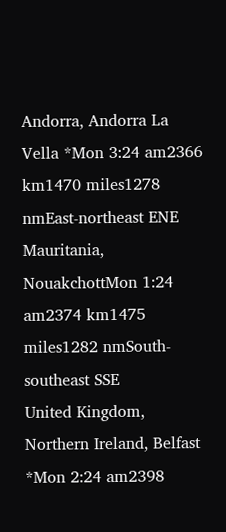Andorra, Andorra La Vella *Mon 3:24 am2366 km1470 miles1278 nmEast-northeast ENE
Mauritania, NouakchottMon 1:24 am2374 km1475 miles1282 nmSouth-southeast SSE
United Kingdom, Northern Ireland, Belfast *Mon 2:24 am2398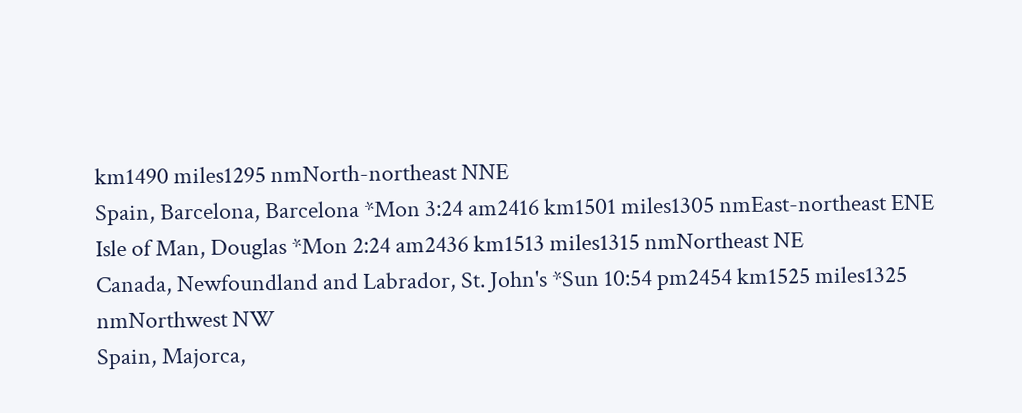km1490 miles1295 nmNorth-northeast NNE
Spain, Barcelona, Barcelona *Mon 3:24 am2416 km1501 miles1305 nmEast-northeast ENE
Isle of Man, Douglas *Mon 2:24 am2436 km1513 miles1315 nmNortheast NE
Canada, Newfoundland and Labrador, St. John's *Sun 10:54 pm2454 km1525 miles1325 nmNorthwest NW
Spain, Majorca,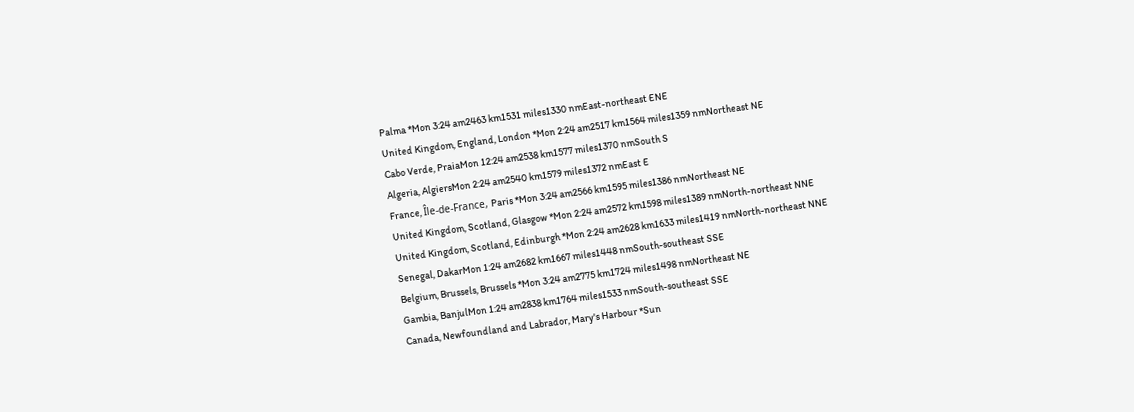Palma *Mon 3:24 am2463 km1531 miles1330 nmEast-northeast ENE
United Kingdom, England, London *Mon 2:24 am2517 km1564 miles1359 nmNortheast NE
Cabo Verde, PraiaMon 12:24 am2538 km1577 miles1370 nmSouth S
Algeria, AlgiersMon 2:24 am2540 km1579 miles1372 nmEast E
France, Île-de-France, Paris *Mon 3:24 am2566 km1595 miles1386 nmNortheast NE
United Kingdom, Scotland, Glasgow *Mon 2:24 am2572 km1598 miles1389 nmNorth-northeast NNE
United Kingdom, Scotland, Edinburgh *Mon 2:24 am2628 km1633 miles1419 nmNorth-northeast NNE
Senegal, DakarMon 1:24 am2682 km1667 miles1448 nmSouth-southeast SSE
Belgium, Brussels, Brussels *Mon 3:24 am2775 km1724 miles1498 nmNortheast NE
Gambia, BanjulMon 1:24 am2838 km1764 miles1533 nmSouth-southeast SSE
Canada, Newfoundland and Labrador, Mary's Harbour *Sun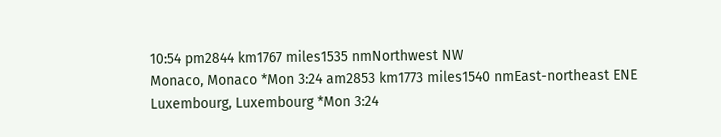10:54 pm2844 km1767 miles1535 nmNorthwest NW
Monaco, Monaco *Mon 3:24 am2853 km1773 miles1540 nmEast-northeast ENE
Luxembourg, Luxembourg *Mon 3:24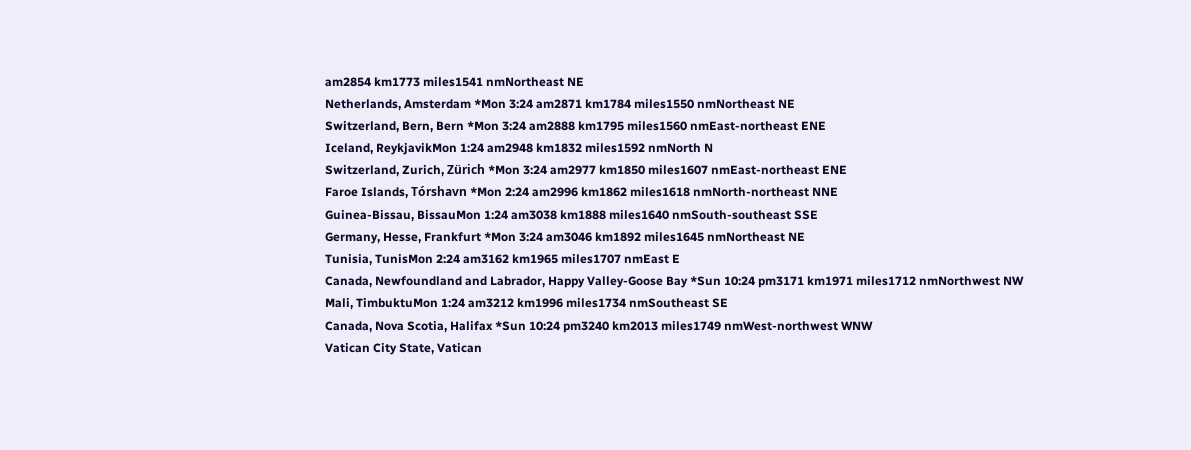am2854 km1773 miles1541 nmNortheast NE
Netherlands, Amsterdam *Mon 3:24 am2871 km1784 miles1550 nmNortheast NE
Switzerland, Bern, Bern *Mon 3:24 am2888 km1795 miles1560 nmEast-northeast ENE
Iceland, ReykjavikMon 1:24 am2948 km1832 miles1592 nmNorth N
Switzerland, Zurich, Zürich *Mon 3:24 am2977 km1850 miles1607 nmEast-northeast ENE
Faroe Islands, Tórshavn *Mon 2:24 am2996 km1862 miles1618 nmNorth-northeast NNE
Guinea-Bissau, BissauMon 1:24 am3038 km1888 miles1640 nmSouth-southeast SSE
Germany, Hesse, Frankfurt *Mon 3:24 am3046 km1892 miles1645 nmNortheast NE
Tunisia, TunisMon 2:24 am3162 km1965 miles1707 nmEast E
Canada, Newfoundland and Labrador, Happy Valley-Goose Bay *Sun 10:24 pm3171 km1971 miles1712 nmNorthwest NW
Mali, TimbuktuMon 1:24 am3212 km1996 miles1734 nmSoutheast SE
Canada, Nova Scotia, Halifax *Sun 10:24 pm3240 km2013 miles1749 nmWest-northwest WNW
Vatican City State, Vatican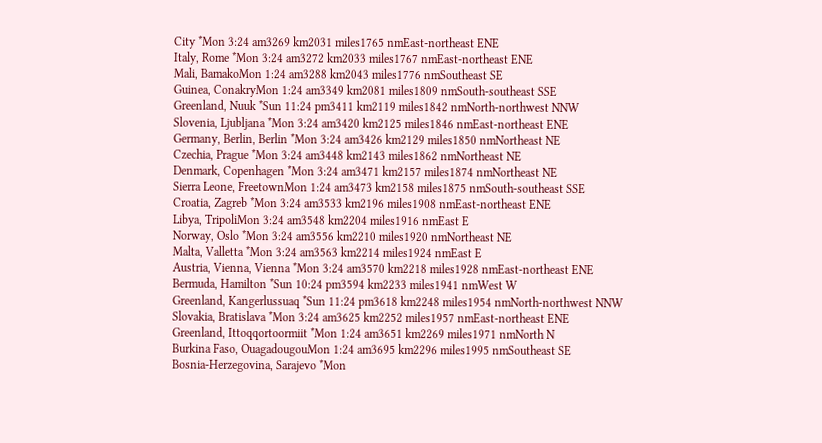City *Mon 3:24 am3269 km2031 miles1765 nmEast-northeast ENE
Italy, Rome *Mon 3:24 am3272 km2033 miles1767 nmEast-northeast ENE
Mali, BamakoMon 1:24 am3288 km2043 miles1776 nmSoutheast SE
Guinea, ConakryMon 1:24 am3349 km2081 miles1809 nmSouth-southeast SSE
Greenland, Nuuk *Sun 11:24 pm3411 km2119 miles1842 nmNorth-northwest NNW
Slovenia, Ljubljana *Mon 3:24 am3420 km2125 miles1846 nmEast-northeast ENE
Germany, Berlin, Berlin *Mon 3:24 am3426 km2129 miles1850 nmNortheast NE
Czechia, Prague *Mon 3:24 am3448 km2143 miles1862 nmNortheast NE
Denmark, Copenhagen *Mon 3:24 am3471 km2157 miles1874 nmNortheast NE
Sierra Leone, FreetownMon 1:24 am3473 km2158 miles1875 nmSouth-southeast SSE
Croatia, Zagreb *Mon 3:24 am3533 km2196 miles1908 nmEast-northeast ENE
Libya, TripoliMon 3:24 am3548 km2204 miles1916 nmEast E
Norway, Oslo *Mon 3:24 am3556 km2210 miles1920 nmNortheast NE
Malta, Valletta *Mon 3:24 am3563 km2214 miles1924 nmEast E
Austria, Vienna, Vienna *Mon 3:24 am3570 km2218 miles1928 nmEast-northeast ENE
Bermuda, Hamilton *Sun 10:24 pm3594 km2233 miles1941 nmWest W
Greenland, Kangerlussuaq *Sun 11:24 pm3618 km2248 miles1954 nmNorth-northwest NNW
Slovakia, Bratislava *Mon 3:24 am3625 km2252 miles1957 nmEast-northeast ENE
Greenland, Ittoqqortoormiit *Mon 1:24 am3651 km2269 miles1971 nmNorth N
Burkina Faso, OuagadougouMon 1:24 am3695 km2296 miles1995 nmSoutheast SE
Bosnia-Herzegovina, Sarajevo *Mon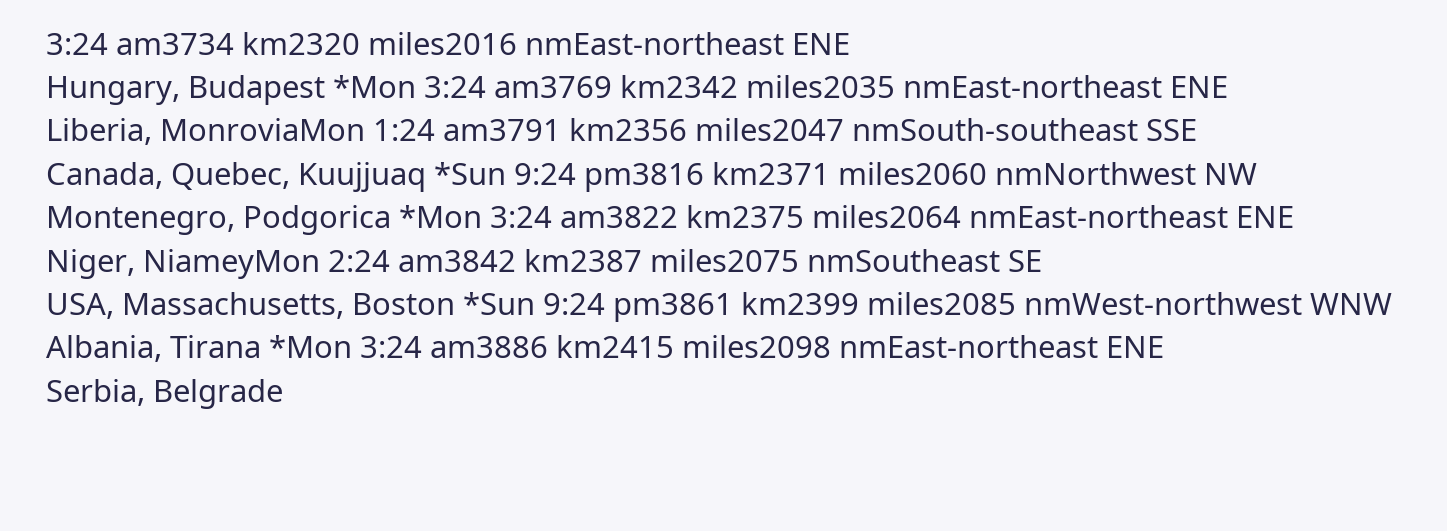3:24 am3734 km2320 miles2016 nmEast-northeast ENE
Hungary, Budapest *Mon 3:24 am3769 km2342 miles2035 nmEast-northeast ENE
Liberia, MonroviaMon 1:24 am3791 km2356 miles2047 nmSouth-southeast SSE
Canada, Quebec, Kuujjuaq *Sun 9:24 pm3816 km2371 miles2060 nmNorthwest NW
Montenegro, Podgorica *Mon 3:24 am3822 km2375 miles2064 nmEast-northeast ENE
Niger, NiameyMon 2:24 am3842 km2387 miles2075 nmSoutheast SE
USA, Massachusetts, Boston *Sun 9:24 pm3861 km2399 miles2085 nmWest-northwest WNW
Albania, Tirana *Mon 3:24 am3886 km2415 miles2098 nmEast-northeast ENE
Serbia, Belgrade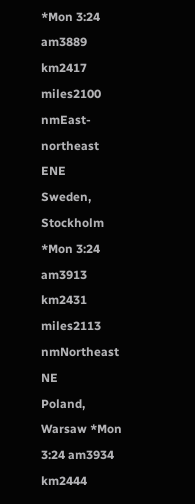*Mon 3:24 am3889 km2417 miles2100 nmEast-northeast ENE
Sweden, Stockholm *Mon 3:24 am3913 km2431 miles2113 nmNortheast NE
Poland, Warsaw *Mon 3:24 am3934 km2444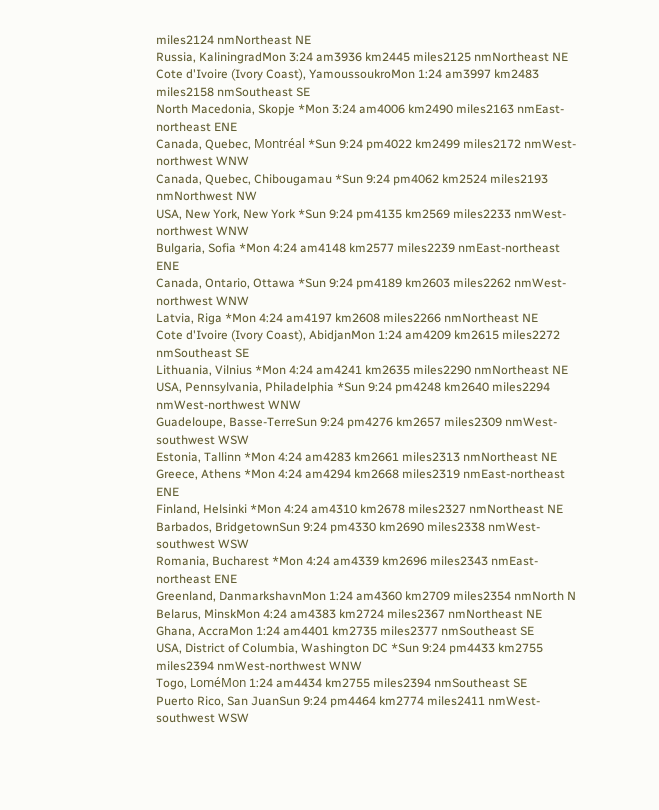miles2124 nmNortheast NE
Russia, KaliningradMon 3:24 am3936 km2445 miles2125 nmNortheast NE
Cote d'Ivoire (Ivory Coast), YamoussoukroMon 1:24 am3997 km2483 miles2158 nmSoutheast SE
North Macedonia, Skopje *Mon 3:24 am4006 km2490 miles2163 nmEast-northeast ENE
Canada, Quebec, Montréal *Sun 9:24 pm4022 km2499 miles2172 nmWest-northwest WNW
Canada, Quebec, Chibougamau *Sun 9:24 pm4062 km2524 miles2193 nmNorthwest NW
USA, New York, New York *Sun 9:24 pm4135 km2569 miles2233 nmWest-northwest WNW
Bulgaria, Sofia *Mon 4:24 am4148 km2577 miles2239 nmEast-northeast ENE
Canada, Ontario, Ottawa *Sun 9:24 pm4189 km2603 miles2262 nmWest-northwest WNW
Latvia, Riga *Mon 4:24 am4197 km2608 miles2266 nmNortheast NE
Cote d'Ivoire (Ivory Coast), AbidjanMon 1:24 am4209 km2615 miles2272 nmSoutheast SE
Lithuania, Vilnius *Mon 4:24 am4241 km2635 miles2290 nmNortheast NE
USA, Pennsylvania, Philadelphia *Sun 9:24 pm4248 km2640 miles2294 nmWest-northwest WNW
Guadeloupe, Basse-TerreSun 9:24 pm4276 km2657 miles2309 nmWest-southwest WSW
Estonia, Tallinn *Mon 4:24 am4283 km2661 miles2313 nmNortheast NE
Greece, Athens *Mon 4:24 am4294 km2668 miles2319 nmEast-northeast ENE
Finland, Helsinki *Mon 4:24 am4310 km2678 miles2327 nmNortheast NE
Barbados, BridgetownSun 9:24 pm4330 km2690 miles2338 nmWest-southwest WSW
Romania, Bucharest *Mon 4:24 am4339 km2696 miles2343 nmEast-northeast ENE
Greenland, DanmarkshavnMon 1:24 am4360 km2709 miles2354 nmNorth N
Belarus, MinskMon 4:24 am4383 km2724 miles2367 nmNortheast NE
Ghana, AccraMon 1:24 am4401 km2735 miles2377 nmSoutheast SE
USA, District of Columbia, Washington DC *Sun 9:24 pm4433 km2755 miles2394 nmWest-northwest WNW
Togo, LoméMon 1:24 am4434 km2755 miles2394 nmSoutheast SE
Puerto Rico, San JuanSun 9:24 pm4464 km2774 miles2411 nmWest-southwest WSW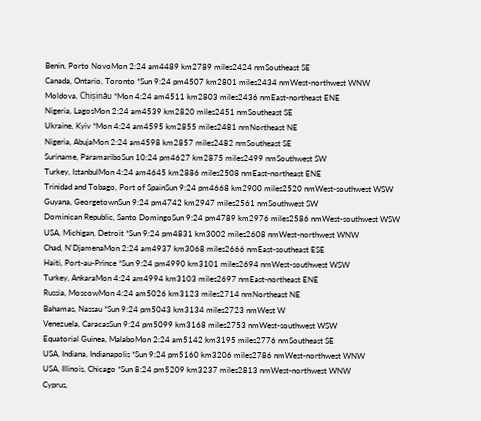Benin, Porto NovoMon 2:24 am4489 km2789 miles2424 nmSoutheast SE
Canada, Ontario, Toronto *Sun 9:24 pm4507 km2801 miles2434 nmWest-northwest WNW
Moldova, Chișinău *Mon 4:24 am4511 km2803 miles2436 nmEast-northeast ENE
Nigeria, LagosMon 2:24 am4539 km2820 miles2451 nmSoutheast SE
Ukraine, Kyiv *Mon 4:24 am4595 km2855 miles2481 nmNortheast NE
Nigeria, AbujaMon 2:24 am4598 km2857 miles2482 nmSoutheast SE
Suriname, ParamariboSun 10:24 pm4627 km2875 miles2499 nmSouthwest SW
Turkey, IstanbulMon 4:24 am4645 km2886 miles2508 nmEast-northeast ENE
Trinidad and Tobago, Port of SpainSun 9:24 pm4668 km2900 miles2520 nmWest-southwest WSW
Guyana, GeorgetownSun 9:24 pm4742 km2947 miles2561 nmSouthwest SW
Dominican Republic, Santo DomingoSun 9:24 pm4789 km2976 miles2586 nmWest-southwest WSW
USA, Michigan, Detroit *Sun 9:24 pm4831 km3002 miles2608 nmWest-northwest WNW
Chad, N'DjamenaMon 2:24 am4937 km3068 miles2666 nmEast-southeast ESE
Haiti, Port-au-Prince *Sun 9:24 pm4990 km3101 miles2694 nmWest-southwest WSW
Turkey, AnkaraMon 4:24 am4994 km3103 miles2697 nmEast-northeast ENE
Russia, MoscowMon 4:24 am5026 km3123 miles2714 nmNortheast NE
Bahamas, Nassau *Sun 9:24 pm5043 km3134 miles2723 nmWest W
Venezuela, CaracasSun 9:24 pm5099 km3168 miles2753 nmWest-southwest WSW
Equatorial Guinea, MalaboMon 2:24 am5142 km3195 miles2776 nmSoutheast SE
USA, Indiana, Indianapolis *Sun 9:24 pm5160 km3206 miles2786 nmWest-northwest WNW
USA, Illinois, Chicago *Sun 8:24 pm5209 km3237 miles2813 nmWest-northwest WNW
Cyprus,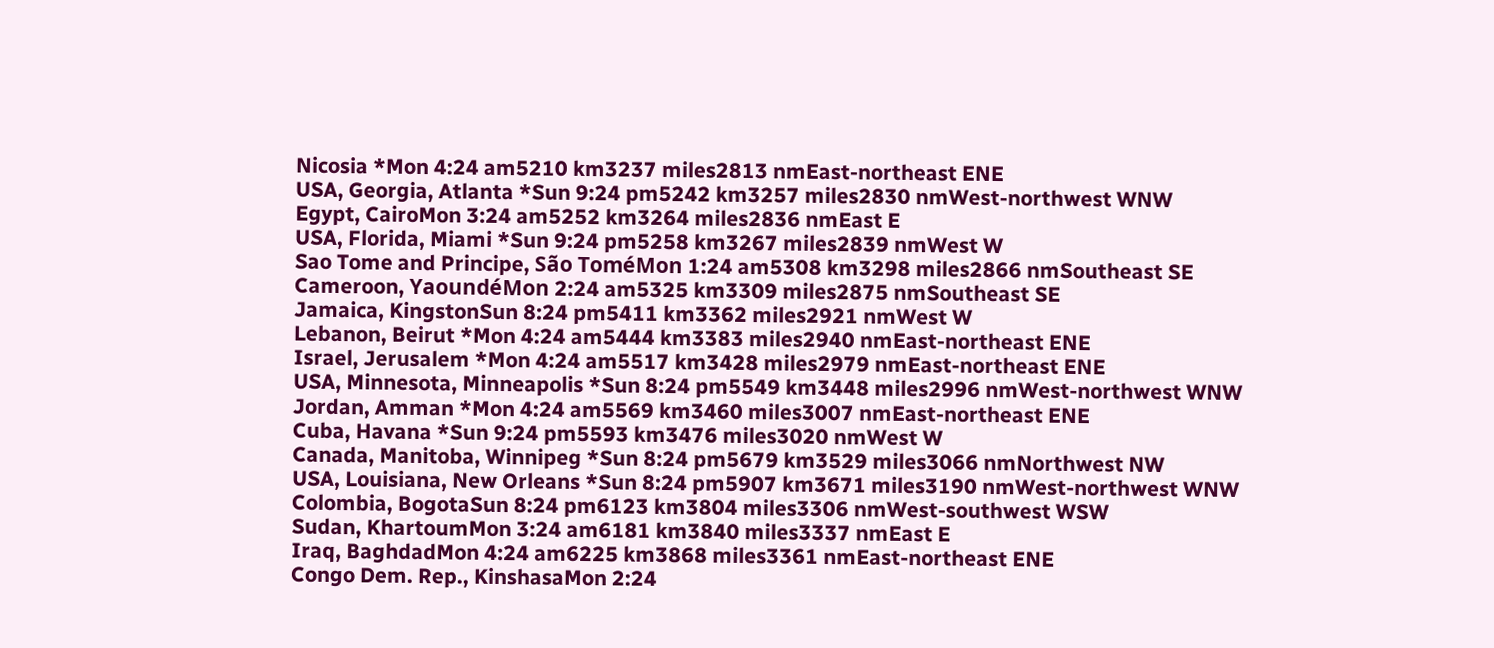Nicosia *Mon 4:24 am5210 km3237 miles2813 nmEast-northeast ENE
USA, Georgia, Atlanta *Sun 9:24 pm5242 km3257 miles2830 nmWest-northwest WNW
Egypt, CairoMon 3:24 am5252 km3264 miles2836 nmEast E
USA, Florida, Miami *Sun 9:24 pm5258 km3267 miles2839 nmWest W
Sao Tome and Principe, São ToméMon 1:24 am5308 km3298 miles2866 nmSoutheast SE
Cameroon, YaoundéMon 2:24 am5325 km3309 miles2875 nmSoutheast SE
Jamaica, KingstonSun 8:24 pm5411 km3362 miles2921 nmWest W
Lebanon, Beirut *Mon 4:24 am5444 km3383 miles2940 nmEast-northeast ENE
Israel, Jerusalem *Mon 4:24 am5517 km3428 miles2979 nmEast-northeast ENE
USA, Minnesota, Minneapolis *Sun 8:24 pm5549 km3448 miles2996 nmWest-northwest WNW
Jordan, Amman *Mon 4:24 am5569 km3460 miles3007 nmEast-northeast ENE
Cuba, Havana *Sun 9:24 pm5593 km3476 miles3020 nmWest W
Canada, Manitoba, Winnipeg *Sun 8:24 pm5679 km3529 miles3066 nmNorthwest NW
USA, Louisiana, New Orleans *Sun 8:24 pm5907 km3671 miles3190 nmWest-northwest WNW
Colombia, BogotaSun 8:24 pm6123 km3804 miles3306 nmWest-southwest WSW
Sudan, KhartoumMon 3:24 am6181 km3840 miles3337 nmEast E
Iraq, BaghdadMon 4:24 am6225 km3868 miles3361 nmEast-northeast ENE
Congo Dem. Rep., KinshasaMon 2:24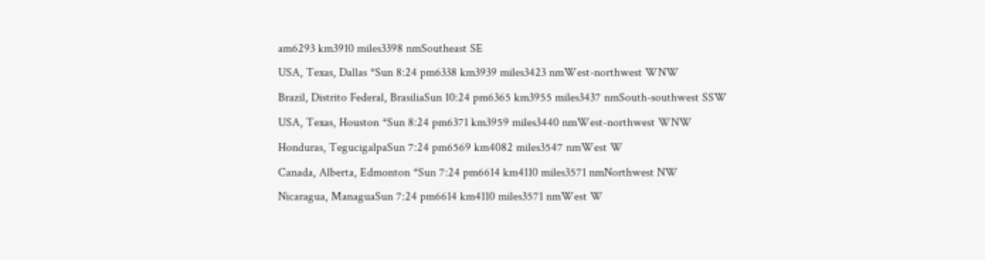am6293 km3910 miles3398 nmSoutheast SE
USA, Texas, Dallas *Sun 8:24 pm6338 km3939 miles3423 nmWest-northwest WNW
Brazil, Distrito Federal, BrasiliaSun 10:24 pm6365 km3955 miles3437 nmSouth-southwest SSW
USA, Texas, Houston *Sun 8:24 pm6371 km3959 miles3440 nmWest-northwest WNW
Honduras, TegucigalpaSun 7:24 pm6569 km4082 miles3547 nmWest W
Canada, Alberta, Edmonton *Sun 7:24 pm6614 km4110 miles3571 nmNorthwest NW
Nicaragua, ManaguaSun 7:24 pm6614 km4110 miles3571 nmWest W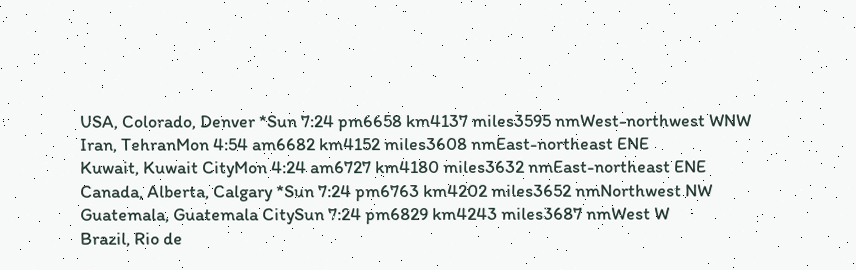USA, Colorado, Denver *Sun 7:24 pm6658 km4137 miles3595 nmWest-northwest WNW
Iran, TehranMon 4:54 am6682 km4152 miles3608 nmEast-northeast ENE
Kuwait, Kuwait CityMon 4:24 am6727 km4180 miles3632 nmEast-northeast ENE
Canada, Alberta, Calgary *Sun 7:24 pm6763 km4202 miles3652 nmNorthwest NW
Guatemala, Guatemala CitySun 7:24 pm6829 km4243 miles3687 nmWest W
Brazil, Rio de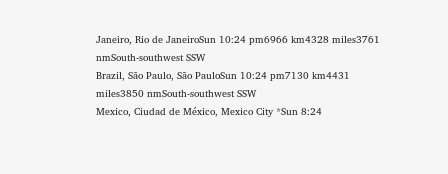Janeiro, Rio de JaneiroSun 10:24 pm6966 km4328 miles3761 nmSouth-southwest SSW
Brazil, São Paulo, São PauloSun 10:24 pm7130 km4431 miles3850 nmSouth-southwest SSW
Mexico, Ciudad de México, Mexico City *Sun 8:24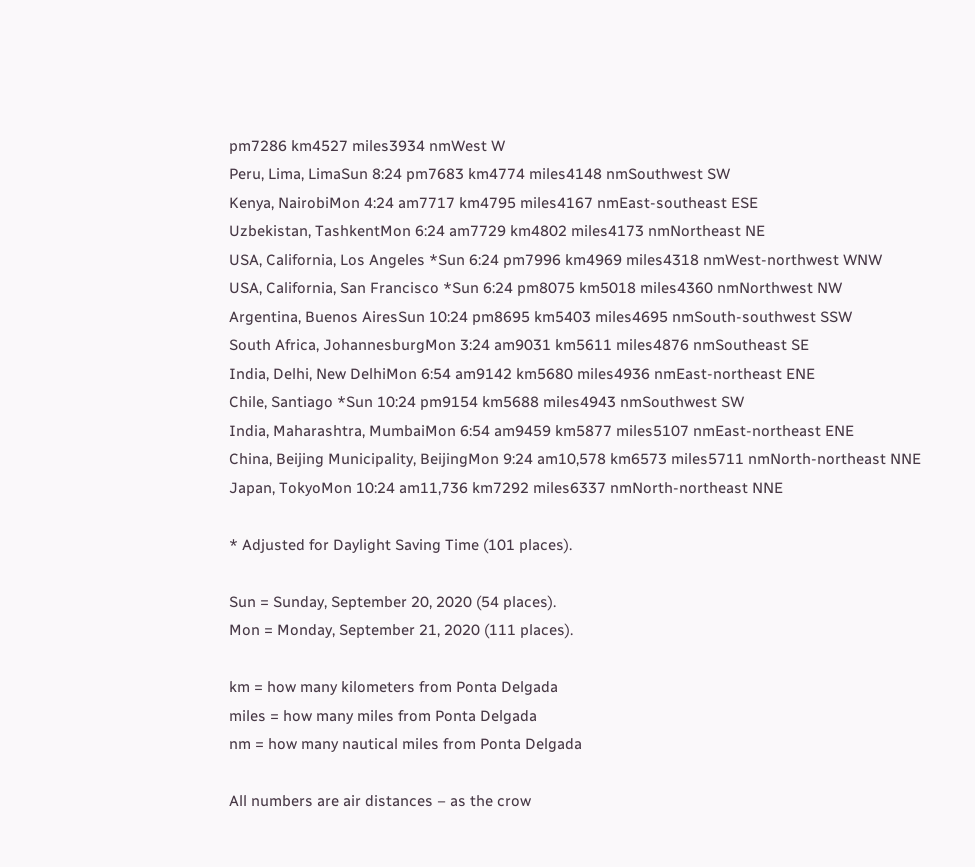pm7286 km4527 miles3934 nmWest W
Peru, Lima, LimaSun 8:24 pm7683 km4774 miles4148 nmSouthwest SW
Kenya, NairobiMon 4:24 am7717 km4795 miles4167 nmEast-southeast ESE
Uzbekistan, TashkentMon 6:24 am7729 km4802 miles4173 nmNortheast NE
USA, California, Los Angeles *Sun 6:24 pm7996 km4969 miles4318 nmWest-northwest WNW
USA, California, San Francisco *Sun 6:24 pm8075 km5018 miles4360 nmNorthwest NW
Argentina, Buenos AiresSun 10:24 pm8695 km5403 miles4695 nmSouth-southwest SSW
South Africa, JohannesburgMon 3:24 am9031 km5611 miles4876 nmSoutheast SE
India, Delhi, New DelhiMon 6:54 am9142 km5680 miles4936 nmEast-northeast ENE
Chile, Santiago *Sun 10:24 pm9154 km5688 miles4943 nmSouthwest SW
India, Maharashtra, MumbaiMon 6:54 am9459 km5877 miles5107 nmEast-northeast ENE
China, Beijing Municipality, BeijingMon 9:24 am10,578 km6573 miles5711 nmNorth-northeast NNE
Japan, TokyoMon 10:24 am11,736 km7292 miles6337 nmNorth-northeast NNE

* Adjusted for Daylight Saving Time (101 places).

Sun = Sunday, September 20, 2020 (54 places).
Mon = Monday, September 21, 2020 (111 places).

km = how many kilometers from Ponta Delgada
miles = how many miles from Ponta Delgada
nm = how many nautical miles from Ponta Delgada

All numbers are air distances – as the crow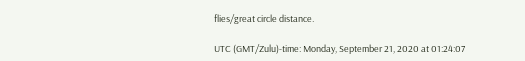flies/great circle distance.

UTC (GMT/Zulu)-time: Monday, September 21, 2020 at 01:24:07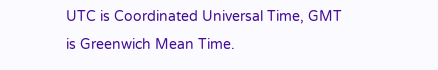UTC is Coordinated Universal Time, GMT is Greenwich Mean Time.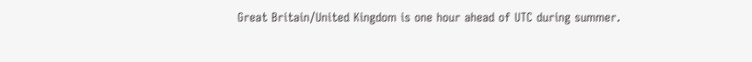Great Britain/United Kingdom is one hour ahead of UTC during summer.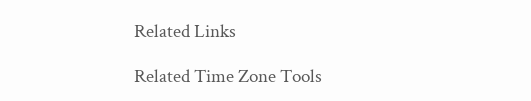Related Links

Related Time Zone Tools